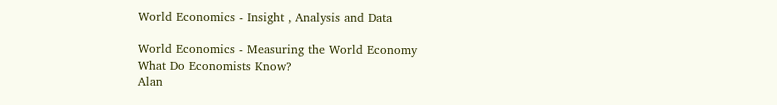World Economics - Insight , Analysis and Data

World Economics - Measuring the World Economy
What Do Economists Know?
Alan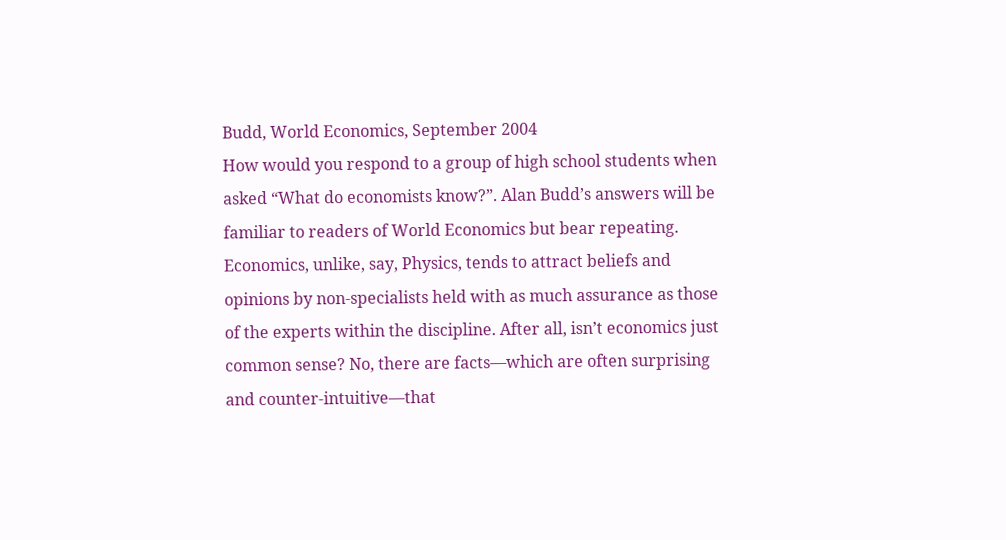Budd, World Economics, September 2004
How would you respond to a group of high school students when asked “What do economists know?”. Alan Budd’s answers will be familiar to readers of World Economics but bear repeating. Economics, unlike, say, Physics, tends to attract beliefs and opinions by non-specialists held with as much assurance as those of the experts within the discipline. After all, isn’t economics just common sense? No, there are facts—which are often surprising and counter-intuitive—that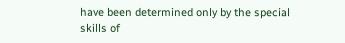have been determined only by the special skills of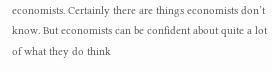economists. Certainly there are things economists don’t know. But economists can be confident about quite a lot of what they do think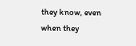they know, even when they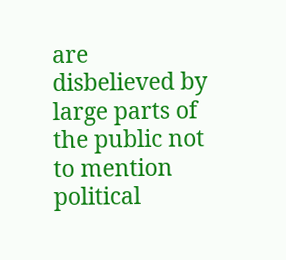are disbelieved by large parts of the public not to mention political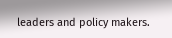leaders and policy makers.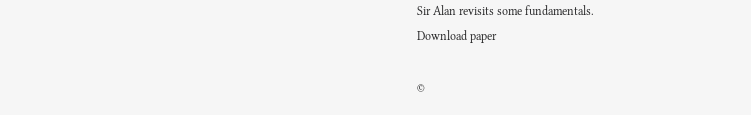Sir Alan revisits some fundamentals.
Download paper

©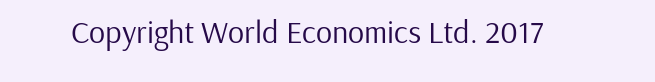Copyright World Economics Ltd. 2017